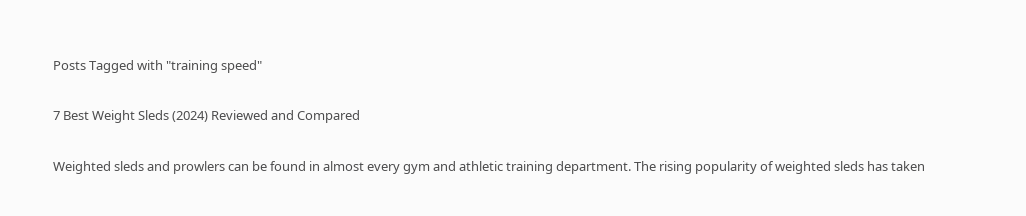Posts Tagged with "training speed"

7 Best Weight Sleds (2024) Reviewed and Compared

Weighted sleds and prowlers can be found in almost every gym and athletic training department. The rising popularity of weighted sleds has taken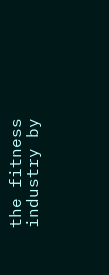the fitness industry by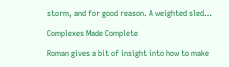storm, and for good reason. A weighted sled…

Complexes Made Complete

Roman gives a bit of insight into how to make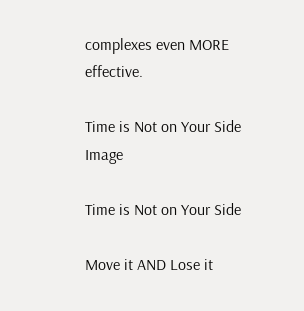complexes even MORE effective.

Time is Not on Your Side Image

Time is Not on Your Side

Move it AND Lose it